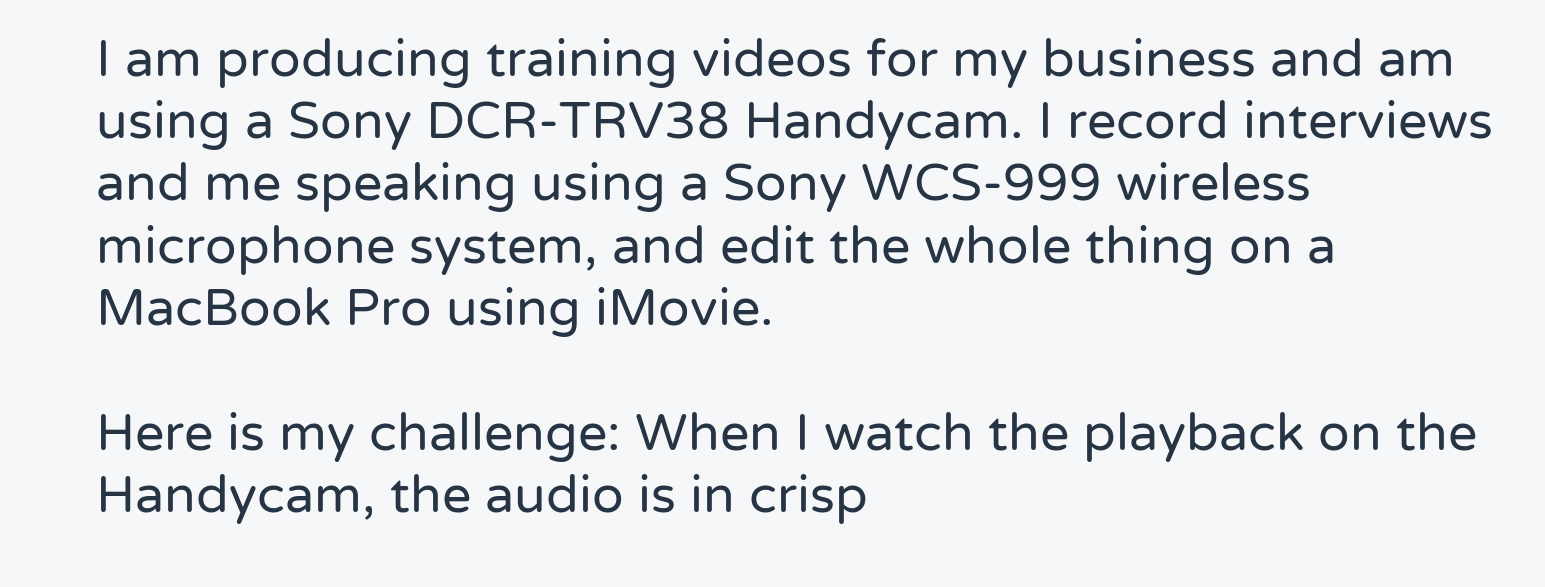I am producing training videos for my business and am using a Sony DCR-TRV38 Handycam. I record interviews and me speaking using a Sony WCS-999 wireless microphone system, and edit the whole thing on a MacBook Pro using iMovie.

Here is my challenge: When I watch the playback on the Handycam, the audio is in crisp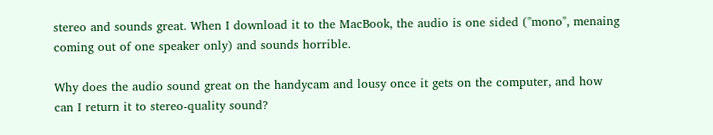stereo and sounds great. When I download it to the MacBook, the audio is one sided ("mono", menaing coming out of one speaker only) and sounds horrible.

Why does the audio sound great on the handycam and lousy once it gets on the computer, and how can I return it to stereo-quality sound?